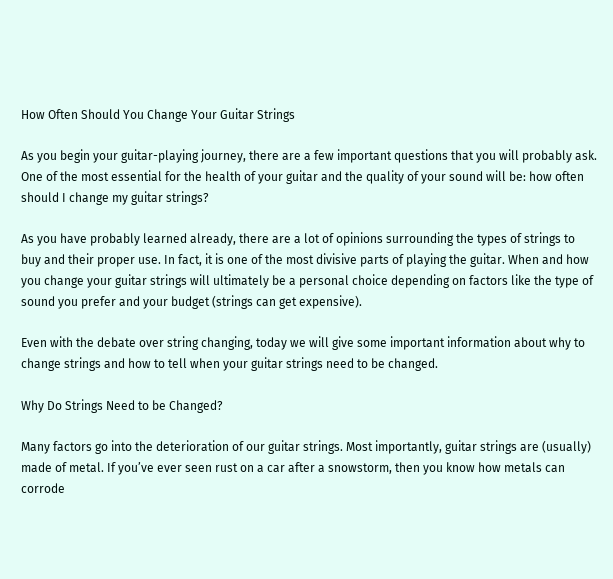How Often Should You Change Your Guitar Strings

As you begin your guitar-playing journey, there are a few important questions that you will probably ask. One of the most essential for the health of your guitar and the quality of your sound will be: how often should I change my guitar strings?

As you have probably learned already, there are a lot of opinions surrounding the types of strings to buy and their proper use. In fact, it is one of the most divisive parts of playing the guitar. When and how you change your guitar strings will ultimately be a personal choice depending on factors like the type of sound you prefer and your budget (strings can get expensive).

Even with the debate over string changing, today we will give some important information about why to change strings and how to tell when your guitar strings need to be changed.

Why Do Strings Need to be Changed?

Many factors go into the deterioration of our guitar strings. Most importantly, guitar strings are (usually) made of metal. If you’ve ever seen rust on a car after a snowstorm, then you know how metals can corrode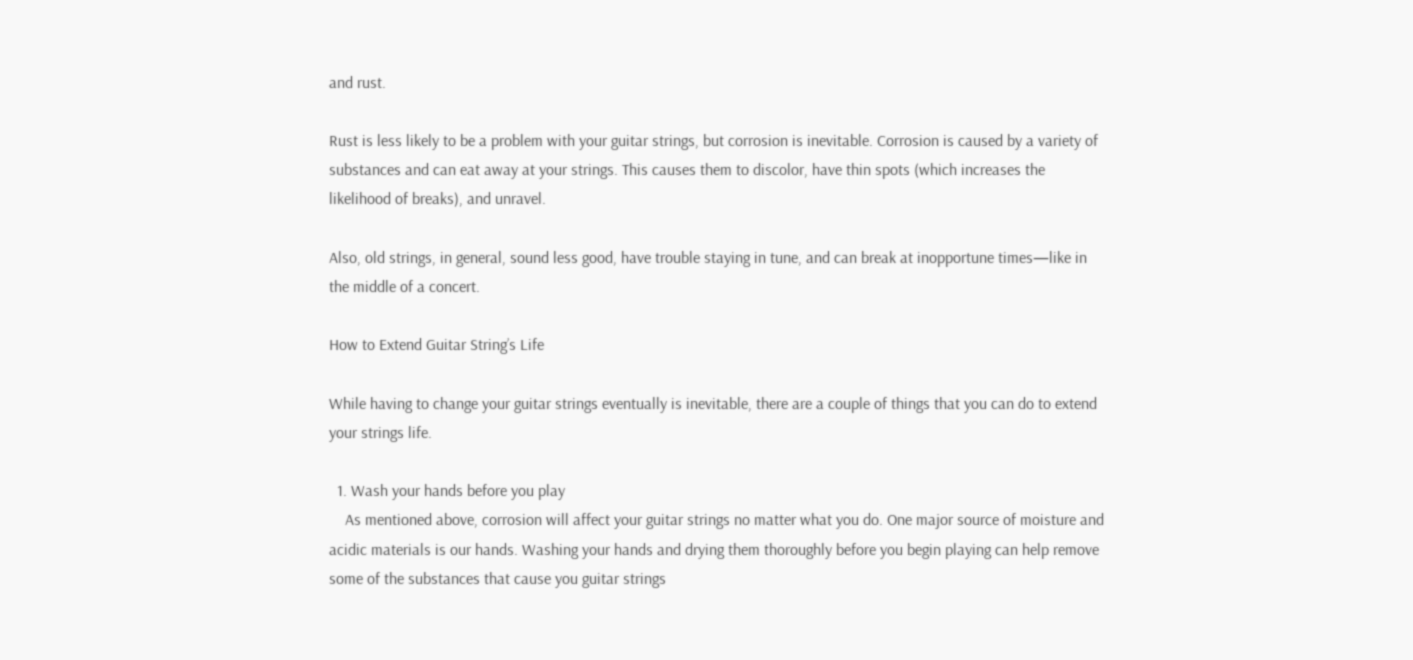and rust.

Rust is less likely to be a problem with your guitar strings, but corrosion is inevitable. Corrosion is caused by a variety of substances and can eat away at your strings. This causes them to discolor, have thin spots (which increases the likelihood of breaks), and unravel.

Also, old strings, in general, sound less good, have trouble staying in tune, and can break at inopportune times—like in the middle of a concert.

How to Extend Guitar String’s Life

While having to change your guitar strings eventually is inevitable, there are a couple of things that you can do to extend your strings life.

  1. Wash your hands before you play
    As mentioned above, corrosion will affect your guitar strings no matter what you do. One major source of moisture and acidic materials is our hands. Washing your hands and drying them thoroughly before you begin playing can help remove some of the substances that cause you guitar strings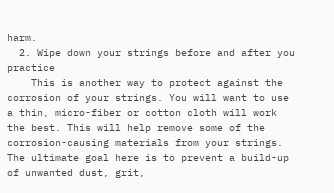harm.
  2. Wipe down your strings before and after you practice
    This is another way to protect against the corrosion of your strings. You will want to use a thin, micro-fiber or cotton cloth will work the best. This will help remove some of the corrosion-causing materials from your strings. The ultimate goal here is to prevent a build-up of unwanted dust, grit,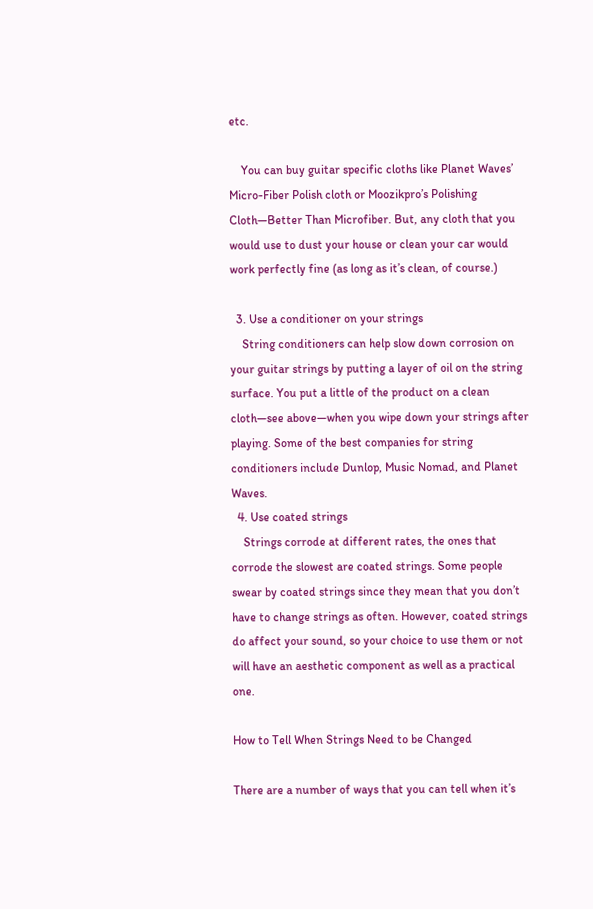etc.

    You can buy guitar specific cloths like Planet Waves’ Micro-Fiber Polish cloth or Moozikpro’s Polishing Cloth—Better Than Microfiber. But, any cloth that you would use to dust your house or clean your car would work perfectly fine (as long as it’s clean, of course.)

  3. Use a conditioner on your strings
    String conditioners can help slow down corrosion on your guitar strings by putting a layer of oil on the string surface. You put a little of the product on a clean cloth—see above—when you wipe down your strings after playing. Some of the best companies for string conditioners include Dunlop, Music Nomad, and Planet Waves.
  4. Use coated strings
    Strings corrode at different rates, the ones that corrode the slowest are coated strings. Some people swear by coated strings since they mean that you don’t have to change strings as often. However, coated strings do affect your sound, so your choice to use them or not will have an aesthetic component as well as a practical one.

How to Tell When Strings Need to be Changed

There are a number of ways that you can tell when it’s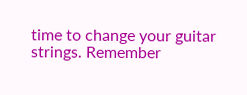time to change your guitar strings. Remember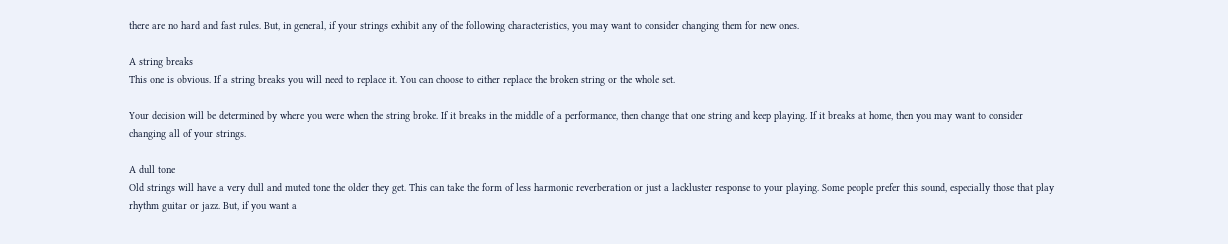there are no hard and fast rules. But, in general, if your strings exhibit any of the following characteristics, you may want to consider changing them for new ones.

A string breaks
This one is obvious. If a string breaks you will need to replace it. You can choose to either replace the broken string or the whole set.

Your decision will be determined by where you were when the string broke. If it breaks in the middle of a performance, then change that one string and keep playing. If it breaks at home, then you may want to consider changing all of your strings.

A dull tone
Old strings will have a very dull and muted tone the older they get. This can take the form of less harmonic reverberation or just a lackluster response to your playing. Some people prefer this sound, especially those that play rhythm guitar or jazz. But, if you want a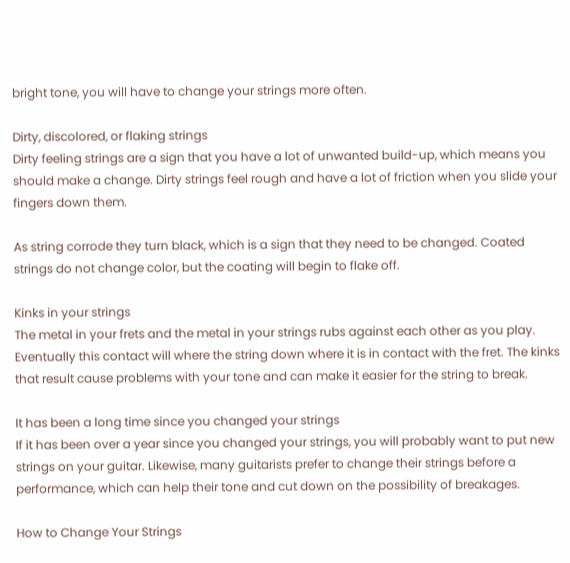bright tone, you will have to change your strings more often.

Dirty, discolored, or flaking strings
Dirty feeling strings are a sign that you have a lot of unwanted build-up, which means you should make a change. Dirty strings feel rough and have a lot of friction when you slide your fingers down them.

As string corrode they turn black, which is a sign that they need to be changed. Coated strings do not change color, but the coating will begin to flake off.

Kinks in your strings
The metal in your frets and the metal in your strings rubs against each other as you play. Eventually this contact will where the string down where it is in contact with the fret. The kinks that result cause problems with your tone and can make it easier for the string to break.

It has been a long time since you changed your strings
If it has been over a year since you changed your strings, you will probably want to put new strings on your guitar. Likewise, many guitarists prefer to change their strings before a performance, which can help their tone and cut down on the possibility of breakages.

How to Change Your Strings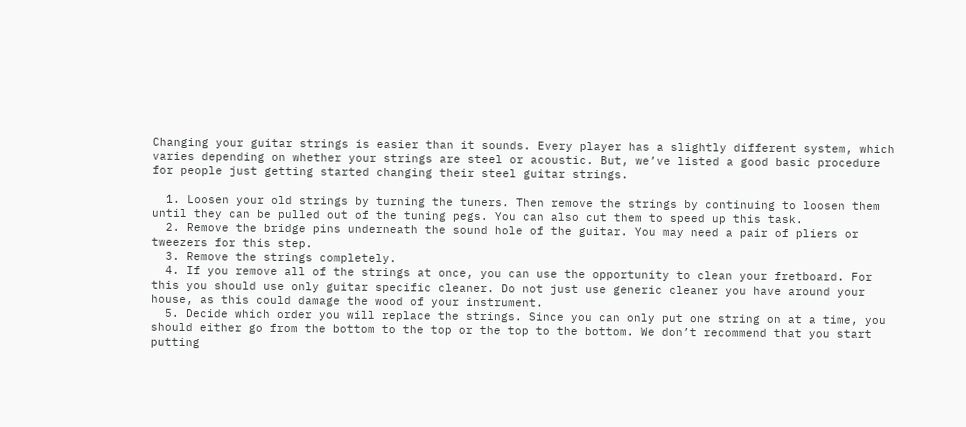Changing your guitar strings is easier than it sounds. Every player has a slightly different system, which varies depending on whether your strings are steel or acoustic. But, we’ve listed a good basic procedure for people just getting started changing their steel guitar strings.

  1. Loosen your old strings by turning the tuners. Then remove the strings by continuing to loosen them until they can be pulled out of the tuning pegs. You can also cut them to speed up this task.
  2. Remove the bridge pins underneath the sound hole of the guitar. You may need a pair of pliers or tweezers for this step.
  3. Remove the strings completely.
  4. If you remove all of the strings at once, you can use the opportunity to clean your fretboard. For this you should use only guitar specific cleaner. Do not just use generic cleaner you have around your house, as this could damage the wood of your instrument.
  5. Decide which order you will replace the strings. Since you can only put one string on at a time, you should either go from the bottom to the top or the top to the bottom. We don’t recommend that you start putting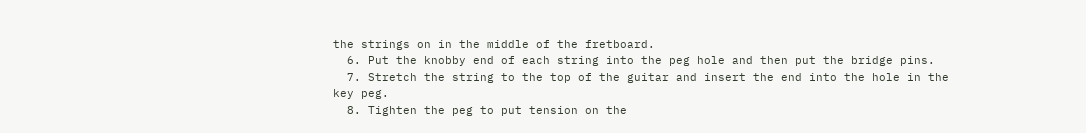the strings on in the middle of the fretboard.
  6. Put the knobby end of each string into the peg hole and then put the bridge pins.
  7. Stretch the string to the top of the guitar and insert the end into the hole in the key peg.
  8. Tighten the peg to put tension on the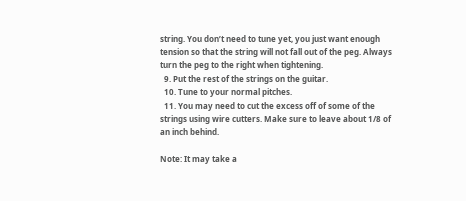string. You don’t need to tune yet, you just want enough tension so that the string will not fall out of the peg. Always turn the peg to the right when tightening.
  9. Put the rest of the strings on the guitar.
  10. Tune to your normal pitches.
  11. You may need to cut the excess off of some of the strings using wire cutters. Make sure to leave about 1/8 of an inch behind.

Note: It may take a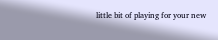little bit of playing for your new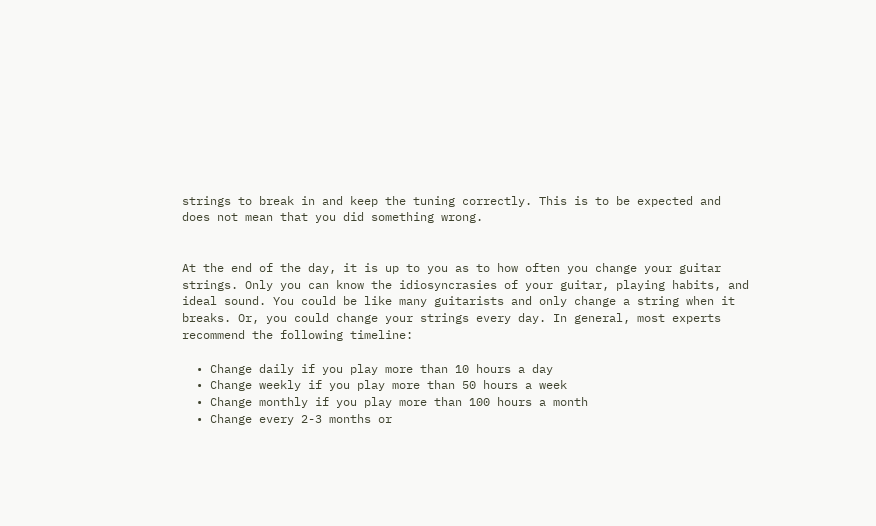strings to break in and keep the tuning correctly. This is to be expected and does not mean that you did something wrong.


At the end of the day, it is up to you as to how often you change your guitar strings. Only you can know the idiosyncrasies of your guitar, playing habits, and ideal sound. You could be like many guitarists and only change a string when it breaks. Or, you could change your strings every day. In general, most experts recommend the following timeline:

  • Change daily if you play more than 10 hours a day
  • Change weekly if you play more than 50 hours a week
  • Change monthly if you play more than 100 hours a month
  • Change every 2-3 months or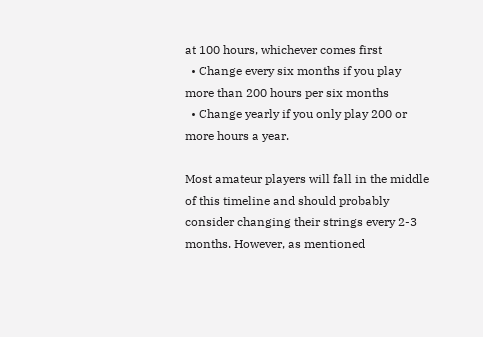at 100 hours, whichever comes first
  • Change every six months if you play more than 200 hours per six months
  • Change yearly if you only play 200 or more hours a year.

Most amateur players will fall in the middle of this timeline and should probably consider changing their strings every 2-3 months. However, as mentioned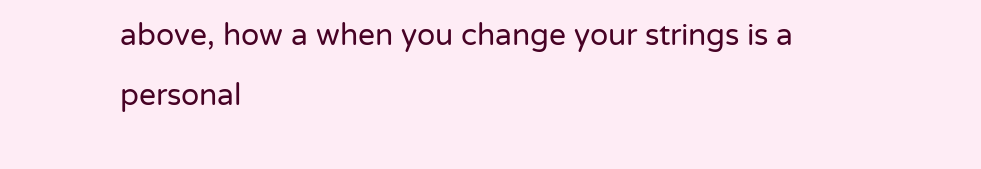above, how a when you change your strings is a personal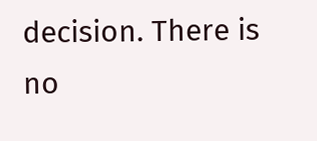decision. There is no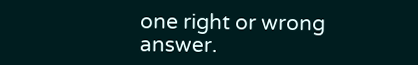one right or wrong answer.